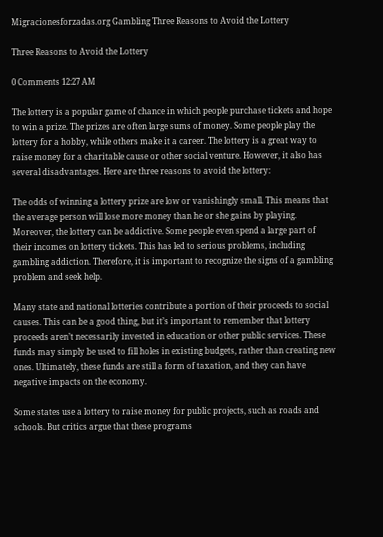Migracionesforzadas.org Gambling Three Reasons to Avoid the Lottery

Three Reasons to Avoid the Lottery

0 Comments 12:27 AM

The lottery is a popular game of chance in which people purchase tickets and hope to win a prize. The prizes are often large sums of money. Some people play the lottery for a hobby, while others make it a career. The lottery is a great way to raise money for a charitable cause or other social venture. However, it also has several disadvantages. Here are three reasons to avoid the lottery:

The odds of winning a lottery prize are low or vanishingly small. This means that the average person will lose more money than he or she gains by playing. Moreover, the lottery can be addictive. Some people even spend a large part of their incomes on lottery tickets. This has led to serious problems, including gambling addiction. Therefore, it is important to recognize the signs of a gambling problem and seek help.

Many state and national lotteries contribute a portion of their proceeds to social causes. This can be a good thing, but it’s important to remember that lottery proceeds aren’t necessarily invested in education or other public services. These funds may simply be used to fill holes in existing budgets, rather than creating new ones. Ultimately, these funds are still a form of taxation, and they can have negative impacts on the economy.

Some states use a lottery to raise money for public projects, such as roads and schools. But critics argue that these programs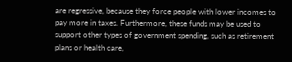are regressive, because they force people with lower incomes to pay more in taxes. Furthermore, these funds may be used to support other types of government spending, such as retirement plans or health care,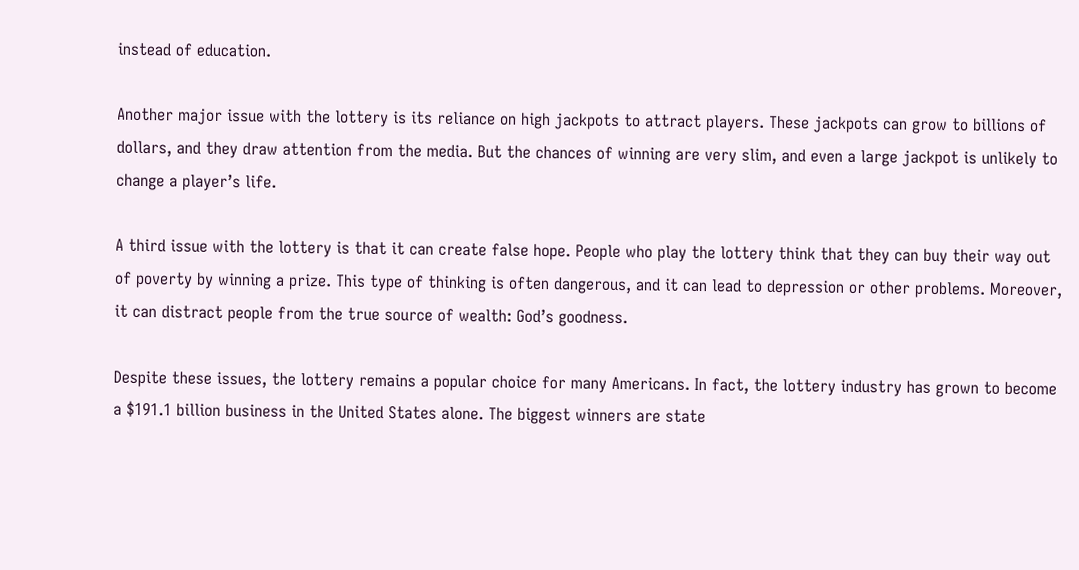instead of education.

Another major issue with the lottery is its reliance on high jackpots to attract players. These jackpots can grow to billions of dollars, and they draw attention from the media. But the chances of winning are very slim, and even a large jackpot is unlikely to change a player’s life.

A third issue with the lottery is that it can create false hope. People who play the lottery think that they can buy their way out of poverty by winning a prize. This type of thinking is often dangerous, and it can lead to depression or other problems. Moreover, it can distract people from the true source of wealth: God’s goodness.

Despite these issues, the lottery remains a popular choice for many Americans. In fact, the lottery industry has grown to become a $191.1 billion business in the United States alone. The biggest winners are state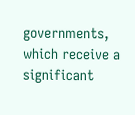governments, which receive a significant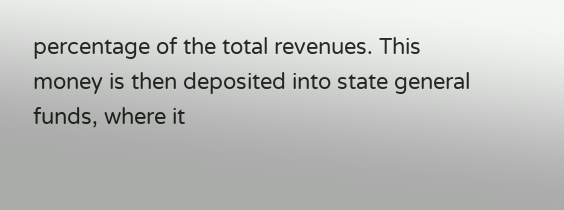percentage of the total revenues. This money is then deposited into state general funds, where it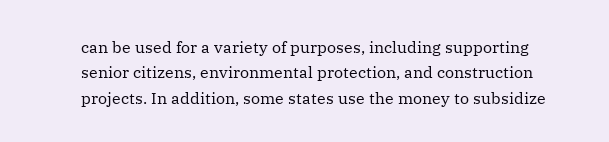can be used for a variety of purposes, including supporting senior citizens, environmental protection, and construction projects. In addition, some states use the money to subsidize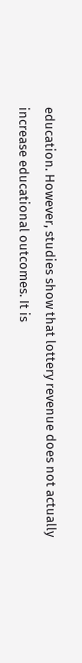education. However, studies show that lottery revenue does not actually increase educational outcomes. It is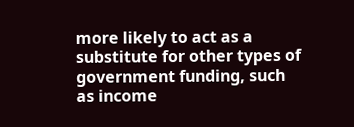more likely to act as a substitute for other types of government funding, such as income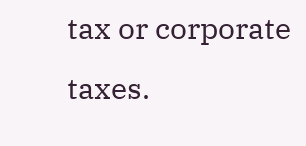tax or corporate taxes.